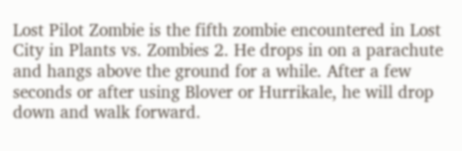Lost Pilot Zombie is the fifth zombie encountered in Lost City in Plants vs. Zombies 2. He drops in on a parachute and hangs above the ground for a while. After a few seconds or after using Blover or Hurrikale, he will drop down and walk forward.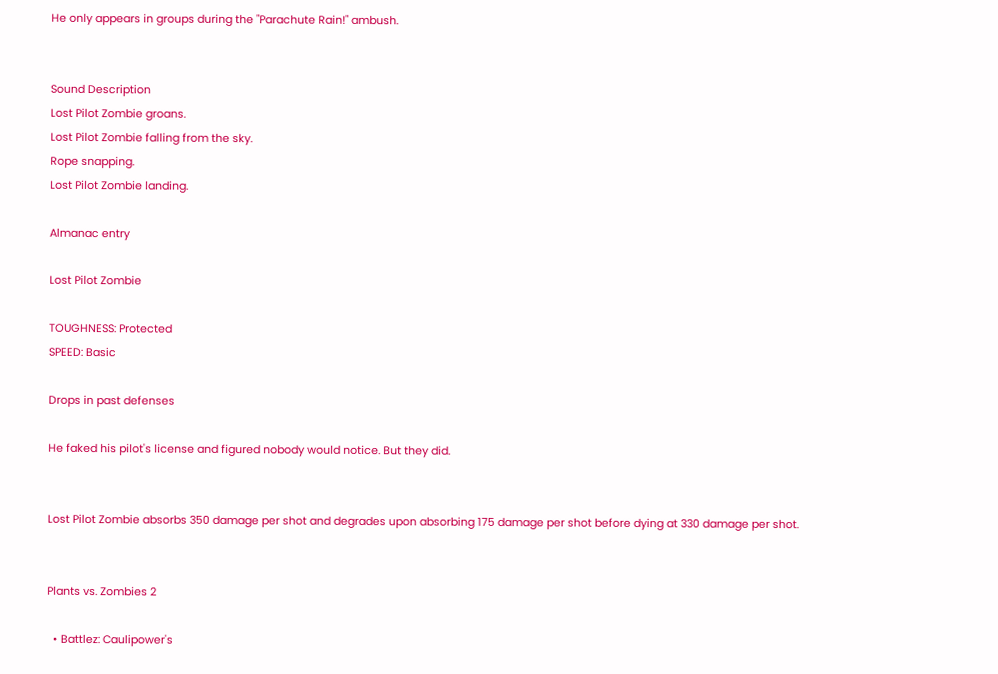He only appears in groups during the "Parachute Rain!" ambush.


Sound Description
Lost Pilot Zombie groans.
Lost Pilot Zombie falling from the sky.
Rope snapping.
Lost Pilot Zombie landing.

Almanac entry

Lost Pilot Zombie

TOUGHNESS: Protected
SPEED: Basic

Drops in past defenses

He faked his pilot's license and figured nobody would notice. But they did.


Lost Pilot Zombie absorbs 350 damage per shot and degrades upon absorbing 175 damage per shot before dying at 330 damage per shot.


Plants vs. Zombies 2

  • Battlez: Caulipower's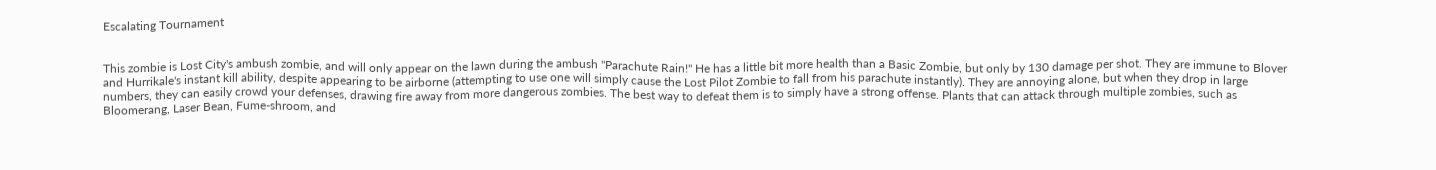Escalating Tournament


This zombie is Lost City's ambush zombie, and will only appear on the lawn during the ambush "Parachute Rain!" He has a little bit more health than a Basic Zombie, but only by 130 damage per shot. They are immune to Blover and Hurrikale's instant kill ability, despite appearing to be airborne (attempting to use one will simply cause the Lost Pilot Zombie to fall from his parachute instantly). They are annoying alone, but when they drop in large numbers, they can easily crowd your defenses, drawing fire away from more dangerous zombies. The best way to defeat them is to simply have a strong offense. Plants that can attack through multiple zombies, such as Bloomerang, Laser Bean, Fume-shroom, and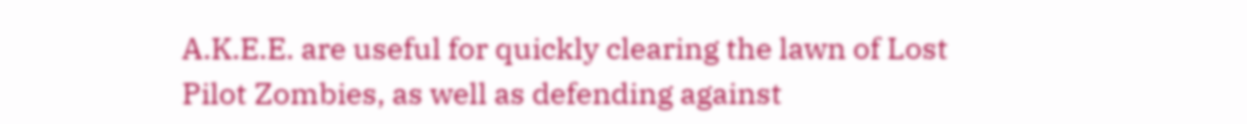A.K.E.E. are useful for quickly clearing the lawn of Lost Pilot Zombies, as well as defending against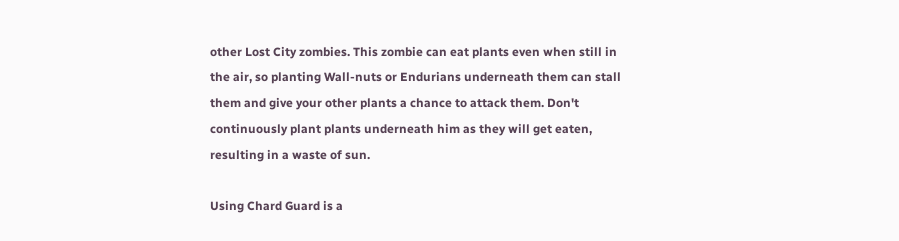other Lost City zombies. This zombie can eat plants even when still in the air, so planting Wall-nuts or Endurians underneath them can stall them and give your other plants a chance to attack them. Don't continuously plant plants underneath him as they will get eaten, resulting in a waste of sun.

Using Chard Guard is a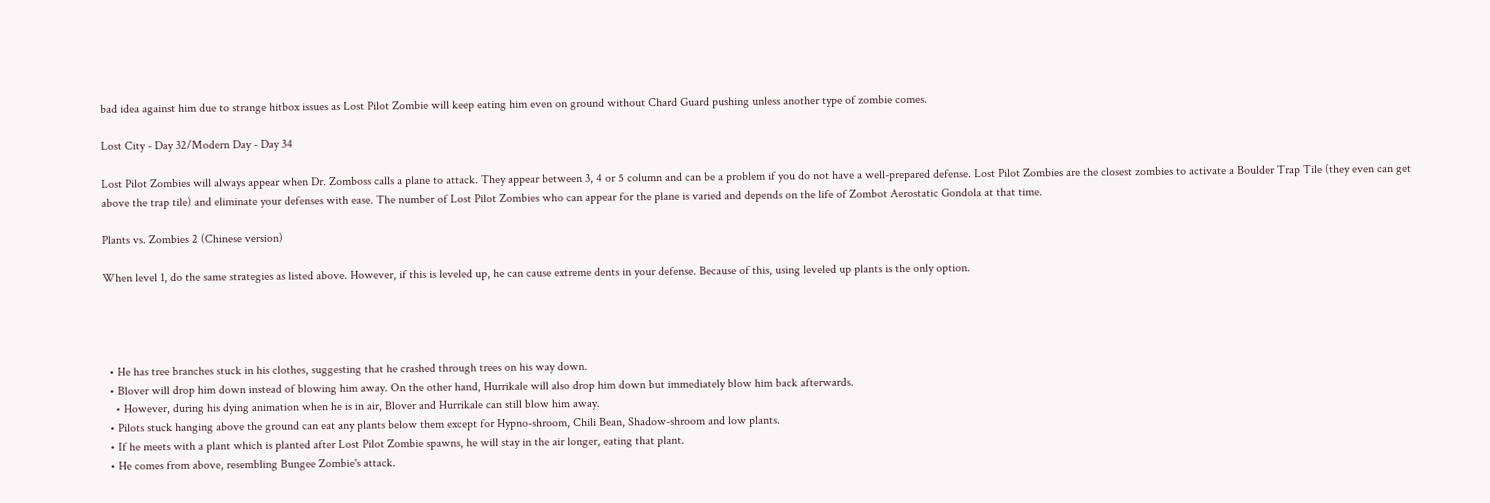bad idea against him due to strange hitbox issues as Lost Pilot Zombie will keep eating him even on ground without Chard Guard pushing unless another type of zombie comes.

Lost City - Day 32/Modern Day - Day 34

Lost Pilot Zombies will always appear when Dr. Zomboss calls a plane to attack. They appear between 3, 4 or 5 column and can be a problem if you do not have a well-prepared defense. Lost Pilot Zombies are the closest zombies to activate a Boulder Trap Tile (they even can get above the trap tile) and eliminate your defenses with ease. The number of Lost Pilot Zombies who can appear for the plane is varied and depends on the life of Zombot Aerostatic Gondola at that time.

Plants vs. Zombies 2 (Chinese version)

When level 1, do the same strategies as listed above. However, if this is leveled up, he can cause extreme dents in your defense. Because of this, using leveled up plants is the only option.




  • He has tree branches stuck in his clothes, suggesting that he crashed through trees on his way down.
  • Blover will drop him down instead of blowing him away. On the other hand, Hurrikale will also drop him down but immediately blow him back afterwards.
    • However, during his dying animation when he is in air, Blover and Hurrikale can still blow him away.
  • Pilots stuck hanging above the ground can eat any plants below them except for Hypno-shroom, Chili Bean, Shadow-shroom and low plants.
  • If he meets with a plant which is planted after Lost Pilot Zombie spawns, he will stay in the air longer, eating that plant.
  • He comes from above, resembling Bungee Zombie's attack.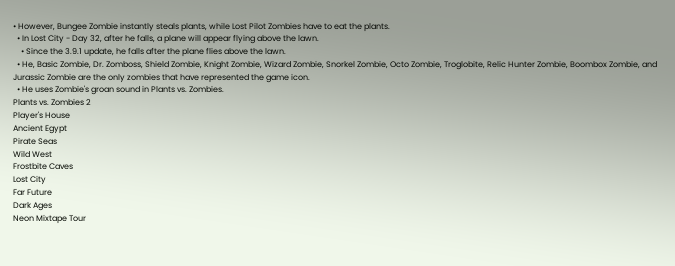• However, Bungee Zombie instantly steals plants, while Lost Pilot Zombies have to eat the plants.
  • In Lost City - Day 32, after he falls, a plane will appear flying above the lawn.
    • Since the 3.9.1 update, he falls after the plane flies above the lawn.
  • He, Basic Zombie, Dr. Zomboss, Shield Zombie, Knight Zombie, Wizard Zombie, Snorkel Zombie, Octo Zombie, Troglobite, Relic Hunter Zombie, Boombox Zombie, and Jurassic Zombie are the only zombies that have represented the game icon.
  • He uses Zombie's groan sound in Plants vs. Zombies.
Plants vs. Zombies 2
Player's House
Ancient Egypt
Pirate Seas
Wild West
Frostbite Caves
Lost City
Far Future
Dark Ages
Neon Mixtape Tour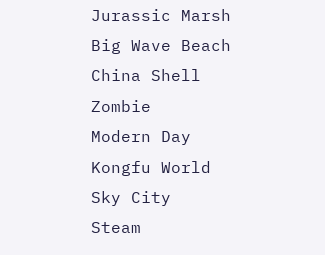Jurassic Marsh
Big Wave Beach
China Shell Zombie
Modern Day
Kongfu World
Sky City
Steam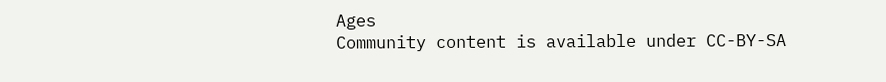Ages
Community content is available under CC-BY-SA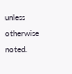unless otherwise noted.